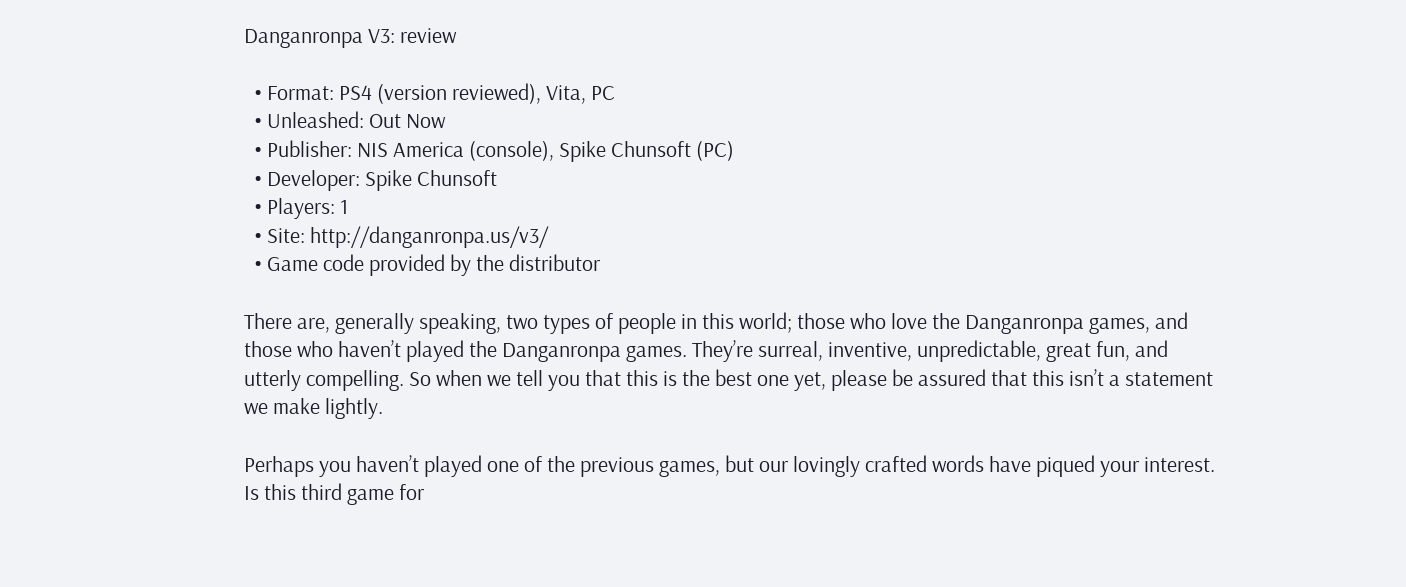Danganronpa V3: review

  • Format: PS4 (version reviewed), Vita, PC
  • Unleashed: Out Now
  • Publisher: NIS America (console), Spike Chunsoft (PC)
  • Developer: Spike Chunsoft
  • Players: 1
  • Site: http://danganronpa.us/v3/
  • Game code provided by the distributor

There are, generally speaking, two types of people in this world; those who love the Danganronpa games, and those who haven’t played the Danganronpa games. They’re surreal, inventive, unpredictable, great fun, and utterly compelling. So when we tell you that this is the best one yet, please be assured that this isn’t a statement we make lightly.

Perhaps you haven’t played one of the previous games, but our lovingly crafted words have piqued your interest. Is this third game for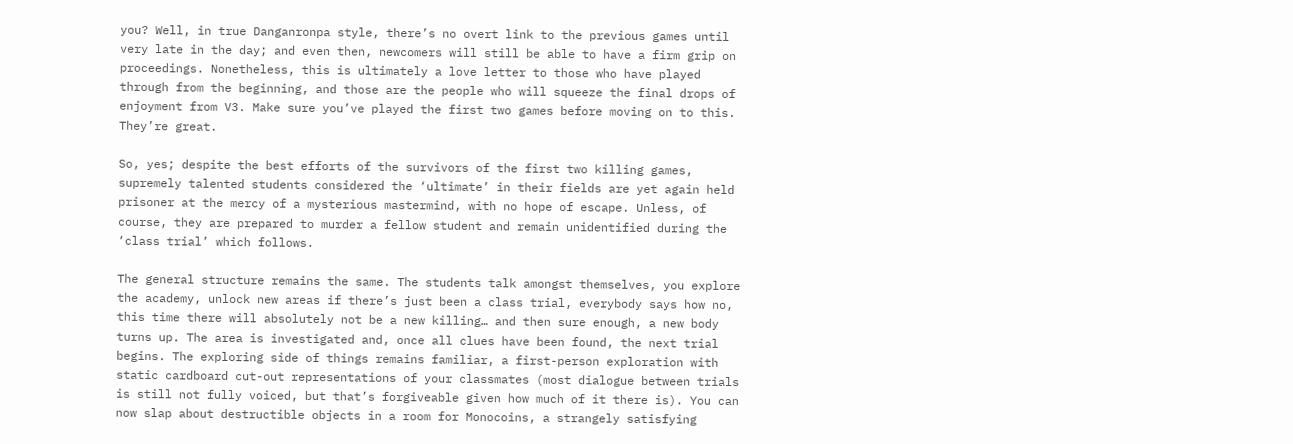you? Well, in true Danganronpa style, there’s no overt link to the previous games until very late in the day; and even then, newcomers will still be able to have a firm grip on proceedings. Nonetheless, this is ultimately a love letter to those who have played through from the beginning, and those are the people who will squeeze the final drops of enjoyment from V3. Make sure you’ve played the first two games before moving on to this. They’re great.

So, yes; despite the best efforts of the survivors of the first two killing games, supremely talented students considered the ‘ultimate’ in their fields are yet again held prisoner at the mercy of a mysterious mastermind, with no hope of escape. Unless, of course, they are prepared to murder a fellow student and remain unidentified during the ‘class trial’ which follows.

The general structure remains the same. The students talk amongst themselves, you explore the academy, unlock new areas if there’s just been a class trial, everybody says how no, this time there will absolutely not be a new killing… and then sure enough, a new body turns up. The area is investigated and, once all clues have been found, the next trial begins. The exploring side of things remains familiar, a first-person exploration with static cardboard cut-out representations of your classmates (most dialogue between trials is still not fully voiced, but that’s forgiveable given how much of it there is). You can now slap about destructible objects in a room for Monocoins, a strangely satisfying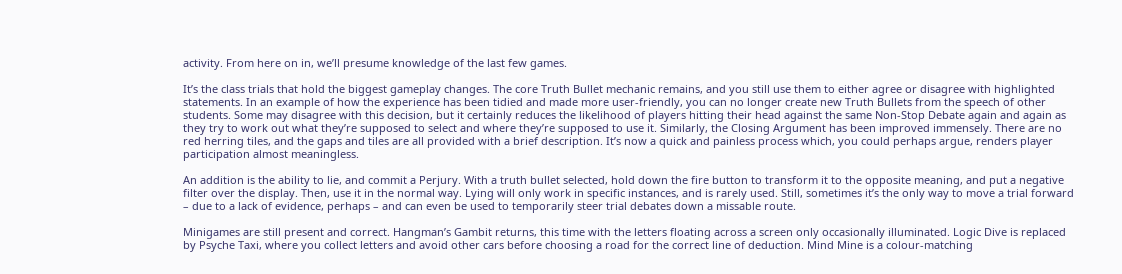activity. From here on in, we’ll presume knowledge of the last few games.

It’s the class trials that hold the biggest gameplay changes. The core Truth Bullet mechanic remains, and you still use them to either agree or disagree with highlighted statements. In an example of how the experience has been tidied and made more user-friendly, you can no longer create new Truth Bullets from the speech of other students. Some may disagree with this decision, but it certainly reduces the likelihood of players hitting their head against the same Non-Stop Debate again and again as they try to work out what they’re supposed to select and where they’re supposed to use it. Similarly, the Closing Argument has been improved immensely. There are no red herring tiles, and the gaps and tiles are all provided with a brief description. It’s now a quick and painless process which, you could perhaps argue, renders player participation almost meaningless.

An addition is the ability to lie, and commit a Perjury. With a truth bullet selected, hold down the fire button to transform it to the opposite meaning, and put a negative filter over the display. Then, use it in the normal way. Lying will only work in specific instances, and is rarely used. Still, sometimes it’s the only way to move a trial forward – due to a lack of evidence, perhaps – and can even be used to temporarily steer trial debates down a missable route.

Minigames are still present and correct. Hangman’s Gambit returns, this time with the letters floating across a screen only occasionally illuminated. Logic Dive is replaced by Psyche Taxi, where you collect letters and avoid other cars before choosing a road for the correct line of deduction. Mind Mine is a colour-matching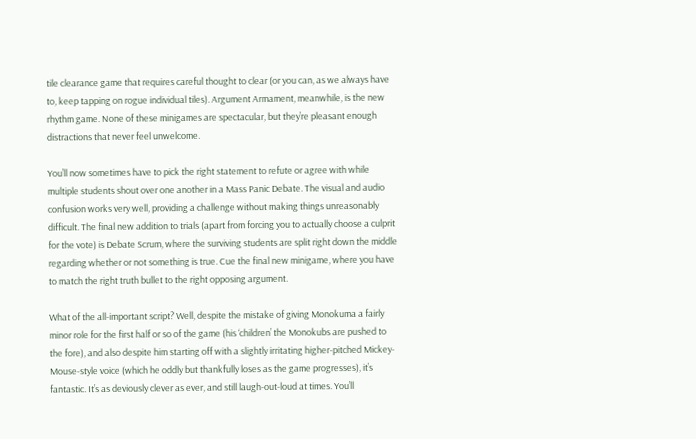tile clearance game that requires careful thought to clear (or you can, as we always have to, keep tapping on rogue individual tiles). Argument Armament, meanwhile, is the new rhythm game. None of these minigames are spectacular, but they’re pleasant enough distractions that never feel unwelcome.

You’ll now sometimes have to pick the right statement to refute or agree with while multiple students shout over one another in a Mass Panic Debate. The visual and audio confusion works very well, providing a challenge without making things unreasonably difficult. The final new addition to trials (apart from forcing you to actually choose a culprit for the vote) is Debate Scrum, where the surviving students are split right down the middle regarding whether or not something is true. Cue the final new minigame, where you have to match the right truth bullet to the right opposing argument.

What of the all-important script? Well, despite the mistake of giving Monokuma a fairly minor role for the first half or so of the game (his ‘children’ the Monokubs are pushed to the fore), and also despite him starting off with a slightly irritating higher-pitched Mickey-Mouse-style voice (which he oddly but thankfully loses as the game progresses), it’s fantastic. It’s as deviously clever as ever, and still laugh-out-loud at times. You’ll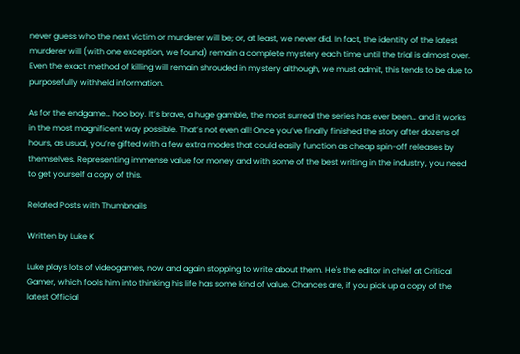never guess who the next victim or murderer will be; or, at least, we never did. In fact, the identity of the latest murderer will (with one exception, we found) remain a complete mystery each time until the trial is almost over. Even the exact method of killing will remain shrouded in mystery although, we must admit, this tends to be due to purposefully withheld information.

As for the endgame… hoo boy. It’s brave, a huge gamble, the most surreal the series has ever been… and it works in the most magnificent way possible. That’s not even all! Once you’ve finally finished the story after dozens of hours, as usual, you’re gifted with a few extra modes that could easily function as cheap spin-off releases by themselves. Representing immense value for money and with some of the best writing in the industry, you need to get yourself a copy of this.

Related Posts with Thumbnails

Written by Luke K

Luke plays lots of videogames, now and again stopping to write about them. He's the editor in chief at Critical Gamer, which fools him into thinking his life has some kind of value. Chances are, if you pick up a copy of the latest Official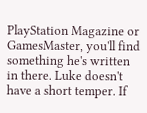PlayStation Magazine or GamesMaster, you'll find something he's written in there. Luke doesn't have a short temper. If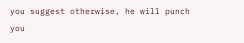you suggest otherwise, he will punch you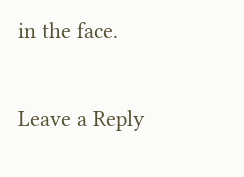in the face.

Leave a Reply